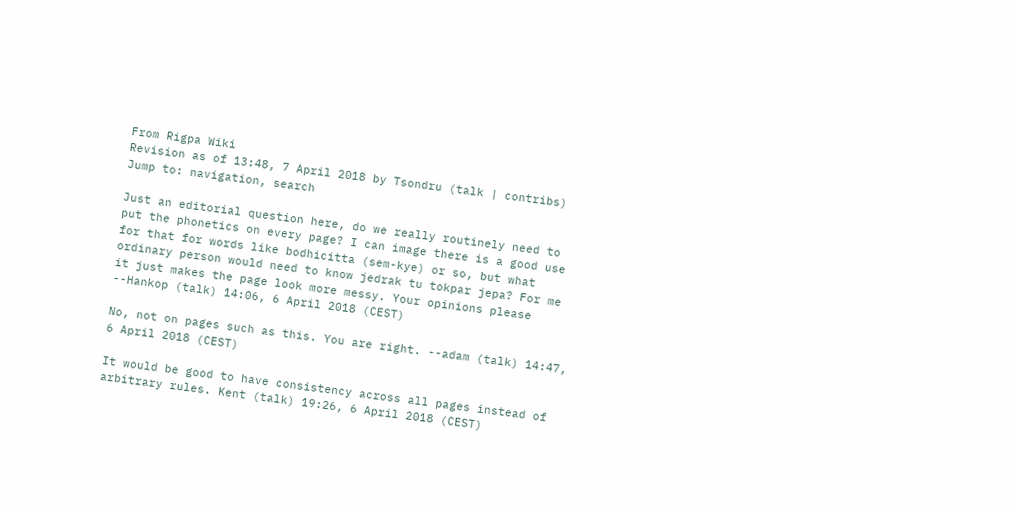From Rigpa Wiki
Revision as of 13:48, 7 April 2018 by Tsondru (talk | contribs)
Jump to: navigation, search

Just an editorial question here, do we really routinely need to put the phonetics on every page? I can image there is a good use for that for words like bodhicitta (sem-kye) or so, but what ordinary person would need to know jedrak tu tokpar jepa? For me it just makes the page look more messy. Your opinions please --Hankop (talk) 14:06, 6 April 2018 (CEST)

No, not on pages such as this. You are right. --adam (talk) 14:47, 6 April 2018 (CEST)

It would be good to have consistency across all pages instead of arbitrary rules. Kent (talk) 19:26, 6 April 2018 (CEST)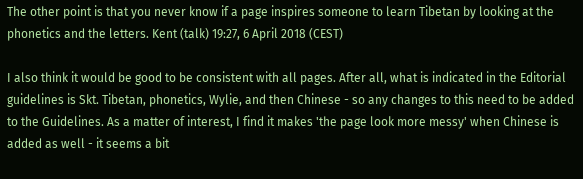The other point is that you never know if a page inspires someone to learn Tibetan by looking at the phonetics and the letters. Kent (talk) 19:27, 6 April 2018 (CEST)

I also think it would be good to be consistent with all pages. After all, what is indicated in the Editorial guidelines is Skt. Tibetan, phonetics, Wylie, and then Chinese - so any changes to this need to be added to the Guidelines. As a matter of interest, I find it makes 'the page look more messy' when Chinese is added as well - it seems a bit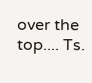over the top.... Ts.